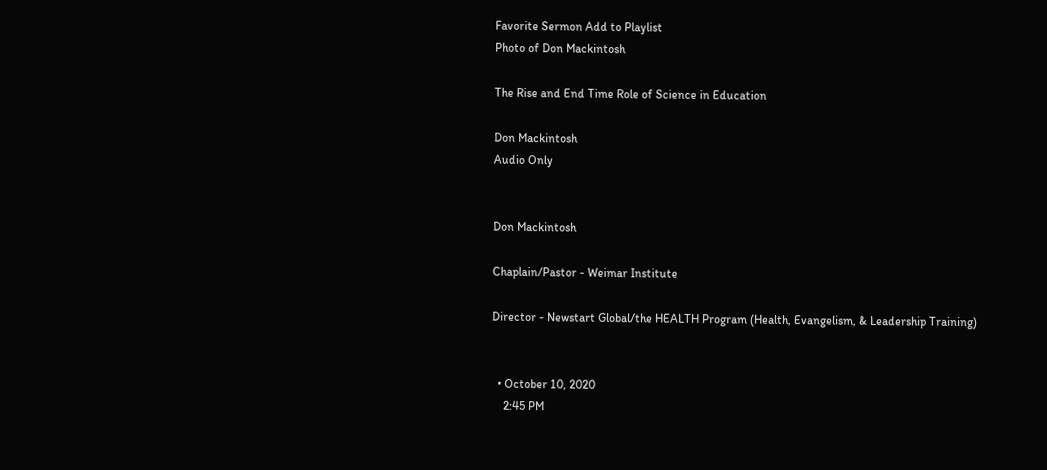Favorite Sermon Add to Playlist
Photo of Don Mackintosh

The Rise and End Time Role of Science in Education

Don Mackintosh
Audio Only


Don Mackintosh

Chaplain/Pastor - Weimar Institute

Director - Newstart Global/the HEALTH Program (Health, Evangelism, & Leadership Training)


  • October 10, 2020
    2:45 PM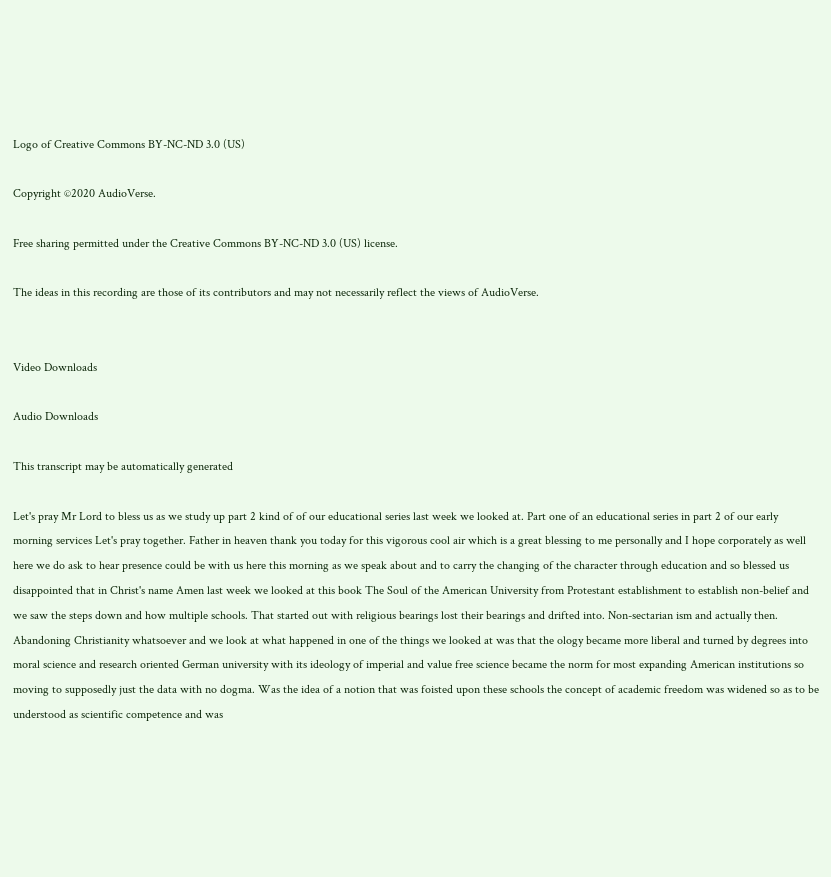Logo of Creative Commons BY-NC-ND 3.0 (US)

Copyright ©2020 AudioVerse.

Free sharing permitted under the Creative Commons BY-NC-ND 3.0 (US) license.

The ideas in this recording are those of its contributors and may not necessarily reflect the views of AudioVerse.


Video Downloads

Audio Downloads

This transcript may be automatically generated

Let's pray Mr Lord to bless us as we study up part 2 kind of of our educational series last week we looked at. Part one of an educational series in part 2 of our early morning services Let's pray together. Father in heaven thank you today for this vigorous cool air which is a great blessing to me personally and I hope corporately as well here we do ask to hear presence could be with us here this morning as we speak about and to carry the changing of the character through education and so blessed us disappointed that in Christ's name Amen last week we looked at this book The Soul of the American University from Protestant establishment to establish non-belief and we saw the steps down and how multiple schools. That started out with religious bearings lost their bearings and drifted into. Non-sectarian ism and actually then. Abandoning Christianity whatsoever and we look at what happened in one of the things we looked at was that the ology became more liberal and turned by degrees into moral science and research oriented German university with its ideology of imperial and value free science became the norm for most expanding American institutions so moving to supposedly just the data with no dogma. Was the idea of a notion that was foisted upon these schools the concept of academic freedom was widened so as to be understood as scientific competence and was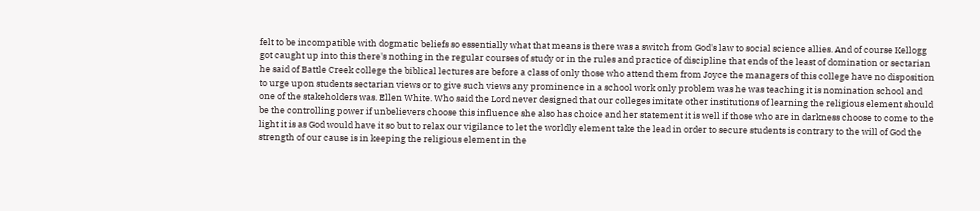felt to be incompatible with dogmatic beliefs so essentially what that means is there was a switch from God's law to social science allies. And of course Kellogg got caught up into this there's nothing in the regular courses of study or in the rules and practice of discipline that ends of the least of domination or sectarian he said of Battle Creek college the biblical lectures are before a class of only those who attend them from Joyce the managers of this college have no disposition to urge upon students sectarian views or to give such views any prominence in a school work only problem was he was teaching it is nomination school and one of the stakeholders was. Ellen White. Who said the Lord never designed that our colleges imitate other institutions of learning the religious element should be the controlling power if unbelievers choose this influence she also has choice and her statement it is well if those who are in darkness choose to come to the light it is as God would have it so but to relax our vigilance to let the worldly element take the lead in order to secure students is contrary to the will of God the strength of our cause is in keeping the religious element in the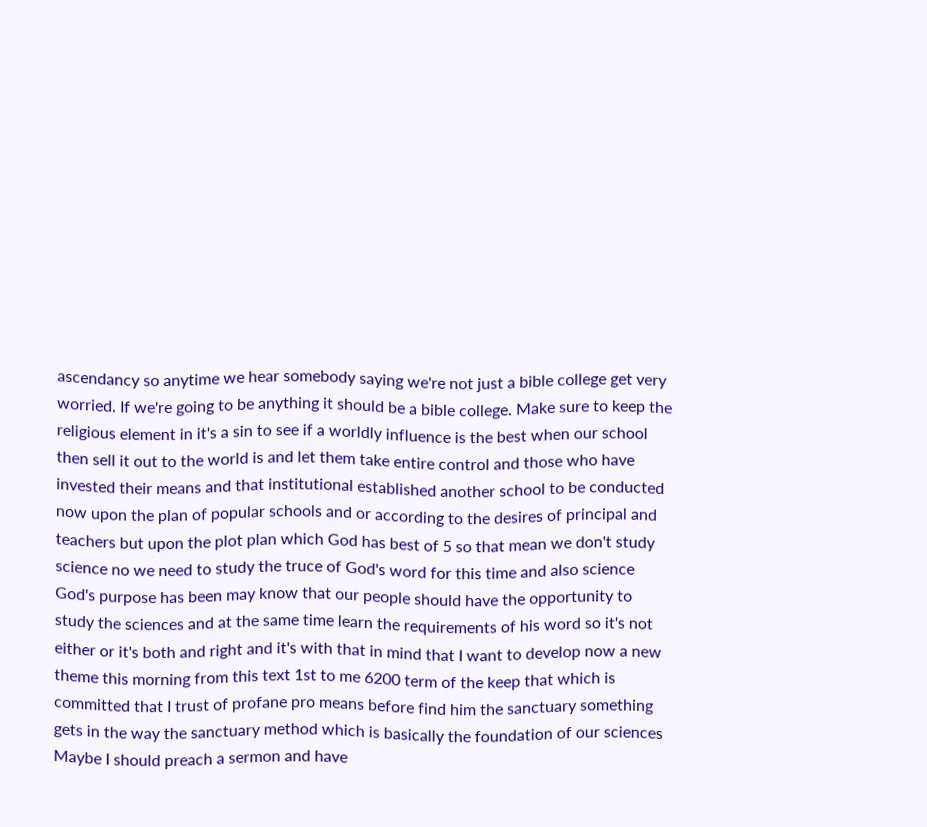ascendancy so anytime we hear somebody saying we're not just a bible college get very worried. If we're going to be anything it should be a bible college. Make sure to keep the religious element in it's a sin to see if a worldly influence is the best when our school then sell it out to the world is and let them take entire control and those who have invested their means and that institutional established another school to be conducted now upon the plan of popular schools and or according to the desires of principal and teachers but upon the plot plan which God has best of 5 so that mean we don't study science no we need to study the truce of God's word for this time and also science God's purpose has been may know that our people should have the opportunity to study the sciences and at the same time learn the requirements of his word so it's not either or it's both and right and it's with that in mind that I want to develop now a new theme this morning from this text 1st to me 6200 term of the keep that which is committed that I trust of profane pro means before find him the sanctuary something gets in the way the sanctuary method which is basically the foundation of our sciences Maybe I should preach a sermon and have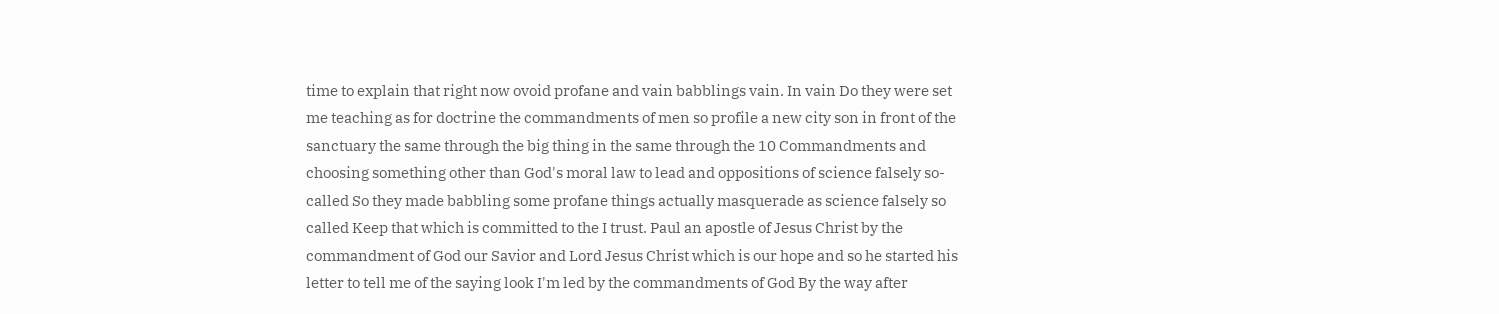time to explain that right now ovoid profane and vain babblings vain. In vain Do they were set me teaching as for doctrine the commandments of men so profile a new city son in front of the sanctuary the same through the big thing in the same through the 10 Commandments and choosing something other than God's moral law to lead and oppositions of science falsely so-called So they made babbling some profane things actually masquerade as science falsely so called Keep that which is committed to the I trust. Paul an apostle of Jesus Christ by the commandment of God our Savior and Lord Jesus Christ which is our hope and so he started his letter to tell me of the saying look I'm led by the commandments of God By the way after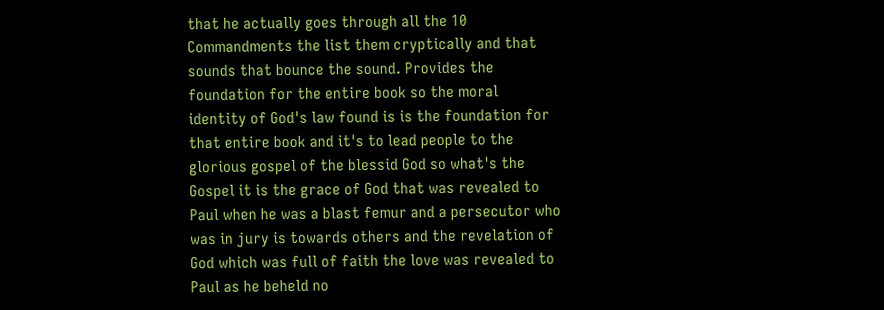that he actually goes through all the 10 Commandments the list them cryptically and that sounds that bounce the sound. Provides the foundation for the entire book so the moral identity of God's law found is is the foundation for that entire book and it's to lead people to the glorious gospel of the blessid God so what's the Gospel it is the grace of God that was revealed to Paul when he was a blast femur and a persecutor who was in jury is towards others and the revelation of God which was full of faith the love was revealed to Paul as he beheld no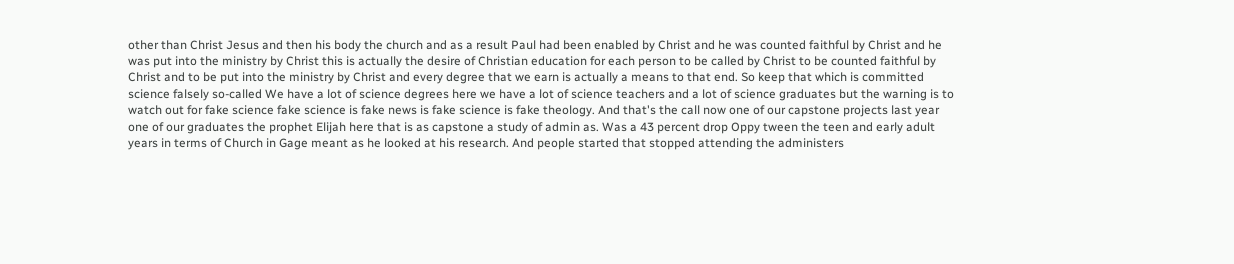other than Christ Jesus and then his body the church and as a result Paul had been enabled by Christ and he was counted faithful by Christ and he was put into the ministry by Christ this is actually the desire of Christian education for each person to be called by Christ to be counted faithful by Christ and to be put into the ministry by Christ and every degree that we earn is actually a means to that end. So keep that which is committed science falsely so-called We have a lot of science degrees here we have a lot of science teachers and a lot of science graduates but the warning is to watch out for fake science fake science is fake news is fake science is fake theology. And that's the call now one of our capstone projects last year one of our graduates the prophet Elijah here that is as capstone a study of admin as. Was a 43 percent drop Oppy tween the teen and early adult years in terms of Church in Gage meant as he looked at his research. And people started that stopped attending the administers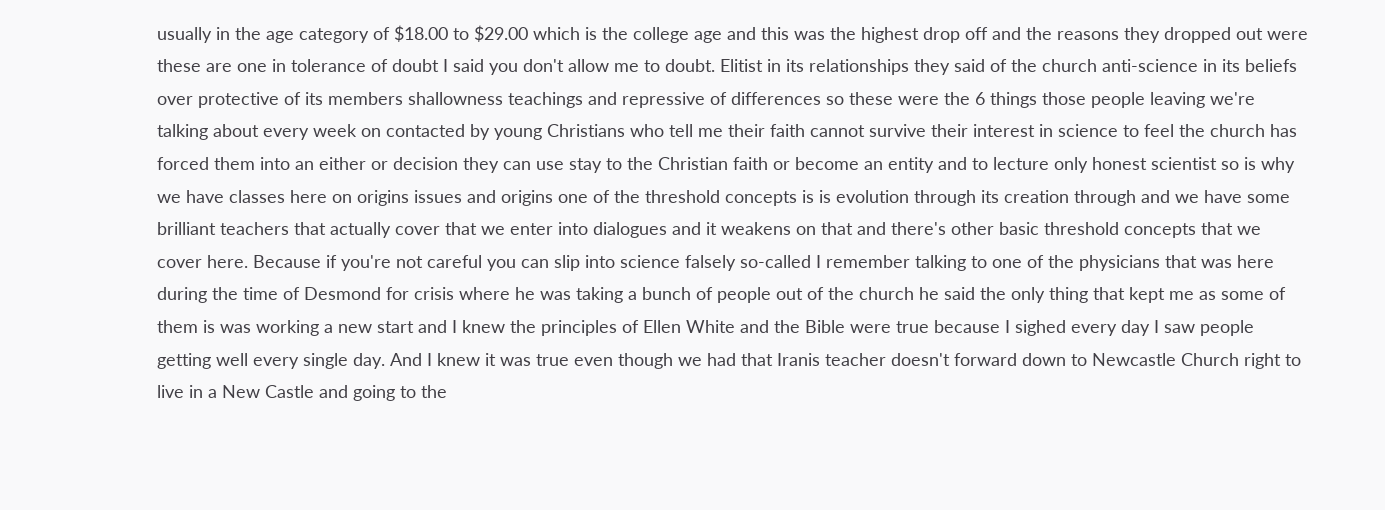usually in the age category of $18.00 to $29.00 which is the college age and this was the highest drop off and the reasons they dropped out were these are one in tolerance of doubt I said you don't allow me to doubt. Elitist in its relationships they said of the church anti-science in its beliefs over protective of its members shallowness teachings and repressive of differences so these were the 6 things those people leaving we're talking about every week on contacted by young Christians who tell me their faith cannot survive their interest in science to feel the church has forced them into an either or decision they can use stay to the Christian faith or become an entity and to lecture only honest scientist so is why we have classes here on origins issues and origins one of the threshold concepts is is evolution through its creation through and we have some brilliant teachers that actually cover that we enter into dialogues and it weakens on that and there's other basic threshold concepts that we cover here. Because if you're not careful you can slip into science falsely so-called I remember talking to one of the physicians that was here during the time of Desmond for crisis where he was taking a bunch of people out of the church he said the only thing that kept me as some of them is was working a new start and I knew the principles of Ellen White and the Bible were true because I sighed every day I saw people getting well every single day. And I knew it was true even though we had that Iranis teacher doesn't forward down to Newcastle Church right to live in a New Castle and going to the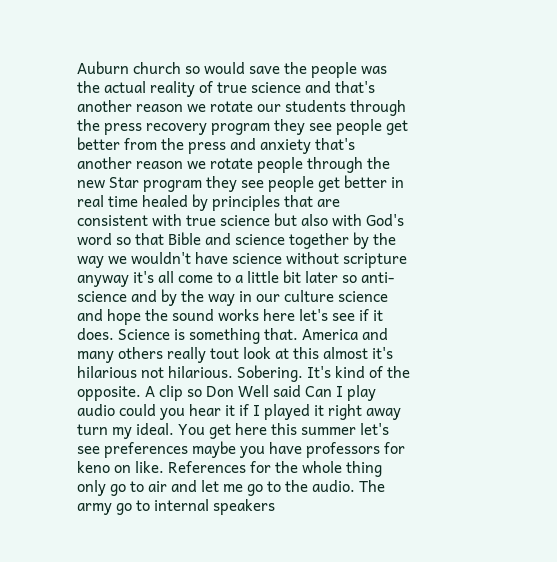Auburn church so would save the people was the actual reality of true science and that's another reason we rotate our students through the press recovery program they see people get better from the press and anxiety that's another reason we rotate people through the new Star program they see people get better in real time healed by principles that are consistent with true science but also with God's word so that Bible and science together by the way we wouldn't have science without scripture anyway it's all come to a little bit later so anti-science and by the way in our culture science and hope the sound works here let's see if it does. Science is something that. America and many others really tout look at this almost it's hilarious not hilarious. Sobering. It's kind of the opposite. A clip so Don Well said Can I play audio could you hear it if I played it right away turn my ideal. You get here this summer let's see preferences maybe you have professors for keno on like. References for the whole thing only go to air and let me go to the audio. The army go to internal speakers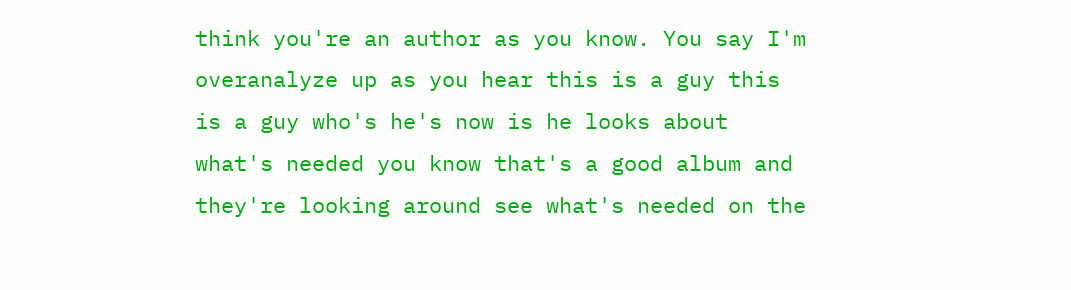think you're an author as you know. You say I'm overanalyze up as you hear this is a guy this is a guy who's he's now is he looks about what's needed you know that's a good album and they're looking around see what's needed on the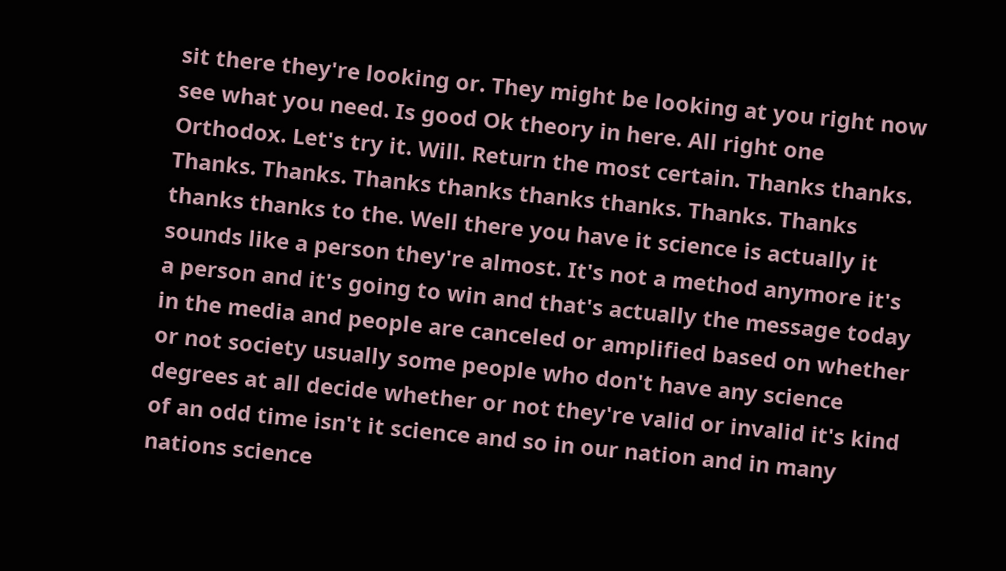sit there they're looking or. They might be looking at you right now see what you need. Is good Ok theory in here. All right one Orthodox. Let's try it. Will. Return the most certain. Thanks thanks. Thanks. Thanks. Thanks thanks thanks thanks. Thanks. Thanks thanks thanks to the. Well there you have it science is actually it sounds like a person they're almost. It's not a method anymore it's a person and it's going to win and that's actually the message today in the media and people are canceled or amplified based on whether or not society usually some people who don't have any science degrees at all decide whether or not they're valid or invalid it's kind of an odd time isn't it science and so in our nation and in many nations science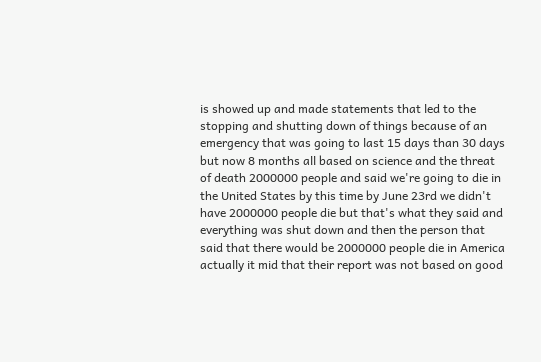is showed up and made statements that led to the stopping and shutting down of things because of an emergency that was going to last 15 days than 30 days but now 8 months all based on science and the threat of death 2000000 people and said we're going to die in the United States by this time by June 23rd we didn't have 2000000 people die but that's what they said and everything was shut down and then the person that said that there would be 2000000 people die in America actually it mid that their report was not based on good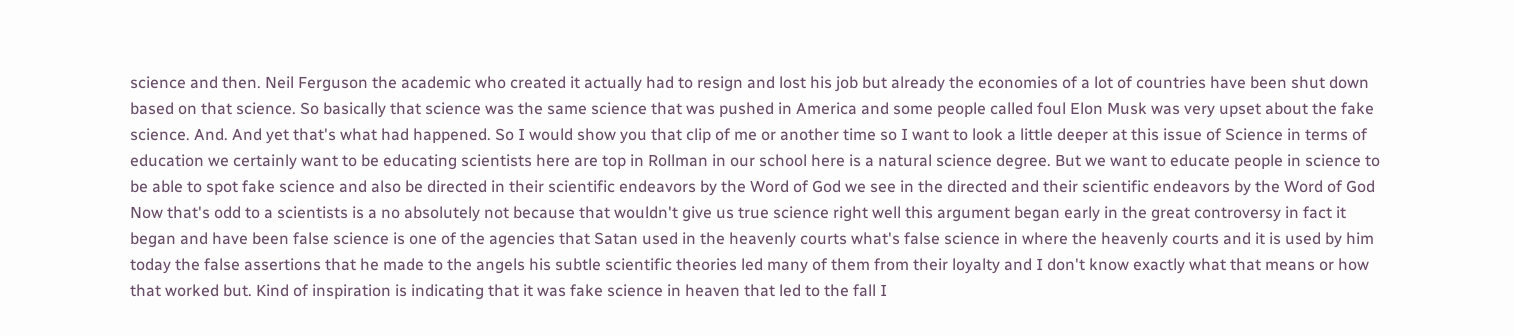science and then. Neil Ferguson the academic who created it actually had to resign and lost his job but already the economies of a lot of countries have been shut down based on that science. So basically that science was the same science that was pushed in America and some people called foul Elon Musk was very upset about the fake science. And. And yet that's what had happened. So I would show you that clip of me or another time so I want to look a little deeper at this issue of Science in terms of education we certainly want to be educating scientists here are top in Rollman in our school here is a natural science degree. But we want to educate people in science to be able to spot fake science and also be directed in their scientific endeavors by the Word of God we see in the directed and their scientific endeavors by the Word of God Now that's odd to a scientists is a no absolutely not because that wouldn't give us true science right well this argument began early in the great controversy in fact it began and have been false science is one of the agencies that Satan used in the heavenly courts what's false science in where the heavenly courts and it is used by him today the false assertions that he made to the angels his subtle scientific theories led many of them from their loyalty and I don't know exactly what that means or how that worked but. Kind of inspiration is indicating that it was fake science in heaven that led to the fall I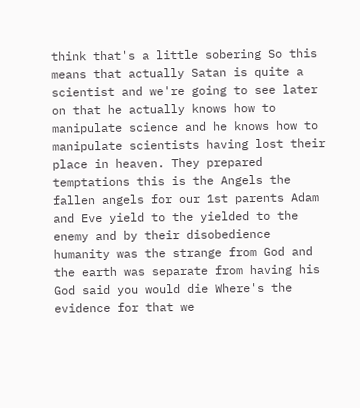think that's a little sobering So this means that actually Satan is quite a scientist and we're going to see later on that he actually knows how to manipulate science and he knows how to manipulate scientists having lost their place in heaven. They prepared temptations this is the Angels the fallen angels for our 1st parents Adam and Eve yield to the yielded to the enemy and by their disobedience humanity was the strange from God and the earth was separate from having his God said you would die Where's the evidence for that we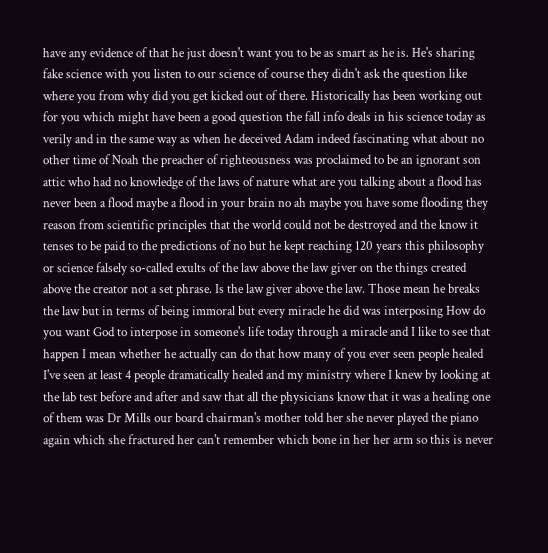have any evidence of that he just doesn't want you to be as smart as he is. He's sharing fake science with you listen to our science of course they didn't ask the question like where you from why did you get kicked out of there. Historically has been working out for you which might have been a good question the fall info deals in his science today as verily and in the same way as when he deceived Adam indeed fascinating what about no other time of Noah the preacher of righteousness was proclaimed to be an ignorant son attic who had no knowledge of the laws of nature what are you talking about a flood has never been a flood maybe a flood in your brain no ah maybe you have some flooding they reason from scientific principles that the world could not be destroyed and the know it tenses to be paid to the predictions of no but he kept reaching 120 years this philosophy or science falsely so-called exults of the law above the law giver on the things created above the creator not a set phrase. Is the law giver above the law. Those mean he breaks the law but in terms of being immoral but every miracle he did was interposing How do you want God to interpose in someone's life today through a miracle and I like to see that happen I mean whether he actually can do that how many of you ever seen people healed I've seen at least 4 people dramatically healed and my ministry where I knew by looking at the lab test before and after and saw that all the physicians know that it was a healing one of them was Dr Mills our board chairman's mother told her she never played the piano again which she fractured her can't remember which bone in her her arm so this is never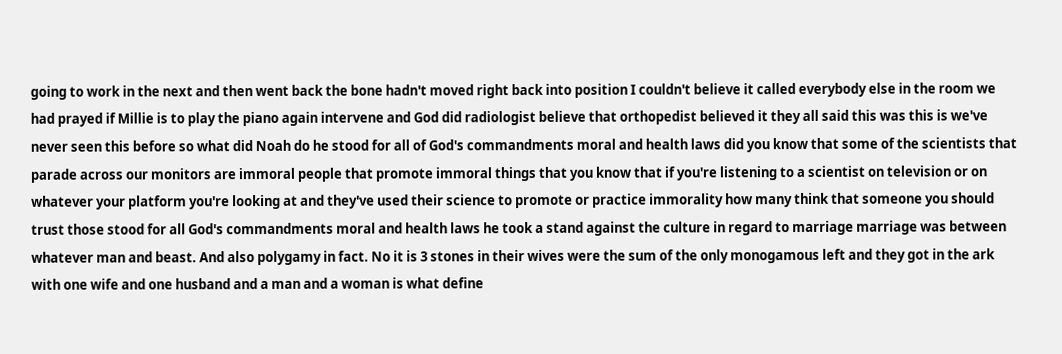going to work in the next and then went back the bone hadn't moved right back into position I couldn't believe it called everybody else in the room we had prayed if Millie is to play the piano again intervene and God did radiologist believe that orthopedist believed it they all said this was this is we've never seen this before so what did Noah do he stood for all of God's commandments moral and health laws did you know that some of the scientists that parade across our monitors are immoral people that promote immoral things that you know that if you're listening to a scientist on television or on whatever your platform you're looking at and they've used their science to promote or practice immorality how many think that someone you should trust those stood for all God's commandments moral and health laws he took a stand against the culture in regard to marriage marriage was between whatever man and beast. And also polygamy in fact. No it is 3 stones in their wives were the sum of the only monogamous left and they got in the ark with one wife and one husband and a man and a woman is what define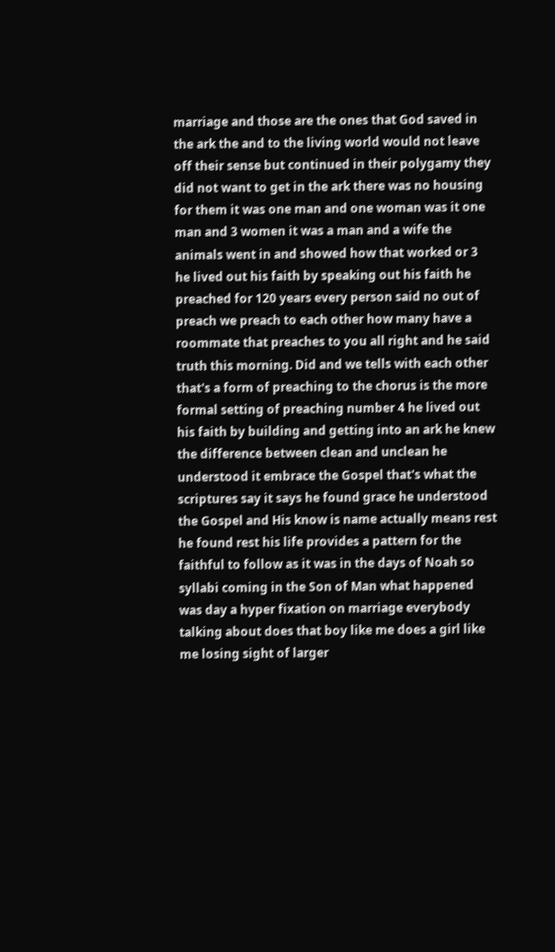marriage and those are the ones that God saved in the ark the and to the living world would not leave off their sense but continued in their polygamy they did not want to get in the ark there was no housing for them it was one man and one woman was it one man and 3 women it was a man and a wife the animals went in and showed how that worked or 3 he lived out his faith by speaking out his faith he preached for 120 years every person said no out of preach we preach to each other how many have a roommate that preaches to you all right and he said truth this morning. Did and we tells with each other that's a form of preaching to the chorus is the more formal setting of preaching number 4 he lived out his faith by building and getting into an ark he knew the difference between clean and unclean he understood it embrace the Gospel that's what the scriptures say it says he found grace he understood the Gospel and His know is name actually means rest he found rest his life provides a pattern for the faithful to follow as it was in the days of Noah so syllabi coming in the Son of Man what happened was day a hyper fixation on marriage everybody talking about does that boy like me does a girl like me losing sight of larger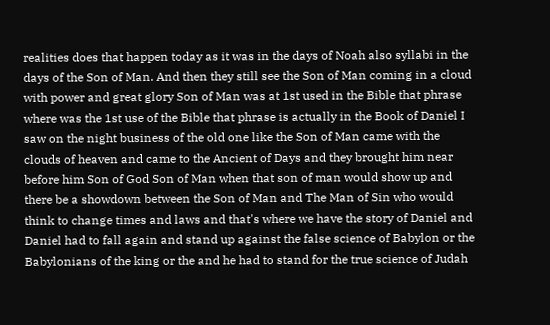realities does that happen today as it was in the days of Noah also syllabi in the days of the Son of Man. And then they still see the Son of Man coming in a cloud with power and great glory Son of Man was at 1st used in the Bible that phrase where was the 1st use of the Bible that phrase is actually in the Book of Daniel I saw on the night business of the old one like the Son of Man came with the clouds of heaven and came to the Ancient of Days and they brought him near before him Son of God Son of Man when that son of man would show up and there be a showdown between the Son of Man and The Man of Sin who would think to change times and laws and that's where we have the story of Daniel and Daniel had to fall again and stand up against the false science of Babylon or the Babylonians of the king or the and he had to stand for the true science of Judah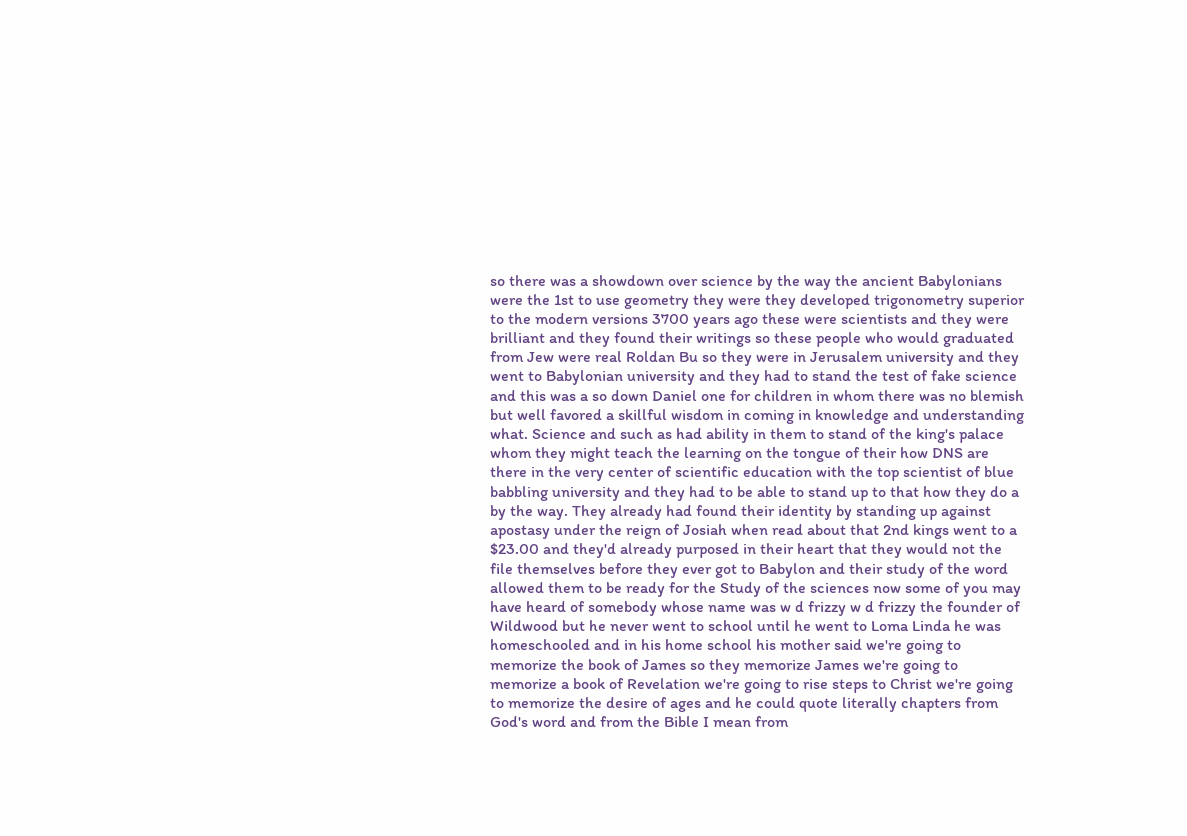so there was a showdown over science by the way the ancient Babylonians were the 1st to use geometry they were they developed trigonometry superior to the modern versions 3700 years ago these were scientists and they were brilliant and they found their writings so these people who would graduated from Jew were real Roldan Bu so they were in Jerusalem university and they went to Babylonian university and they had to stand the test of fake science and this was a so down Daniel one for children in whom there was no blemish but well favored a skillful wisdom in coming in knowledge and understanding what. Science and such as had ability in them to stand of the king's palace whom they might teach the learning on the tongue of their how DNS are there in the very center of scientific education with the top scientist of blue babbling university and they had to be able to stand up to that how they do a by the way. They already had found their identity by standing up against apostasy under the reign of Josiah when read about that 2nd kings went to a $23.00 and they'd already purposed in their heart that they would not the file themselves before they ever got to Babylon and their study of the word allowed them to be ready for the Study of the sciences now some of you may have heard of somebody whose name was w d frizzy w d frizzy the founder of Wildwood but he never went to school until he went to Loma Linda he was homeschooled and in his home school his mother said we're going to memorize the book of James so they memorize James we're going to memorize a book of Revelation we're going to rise steps to Christ we're going to memorize the desire of ages and he could quote literally chapters from God's word and from the Bible I mean from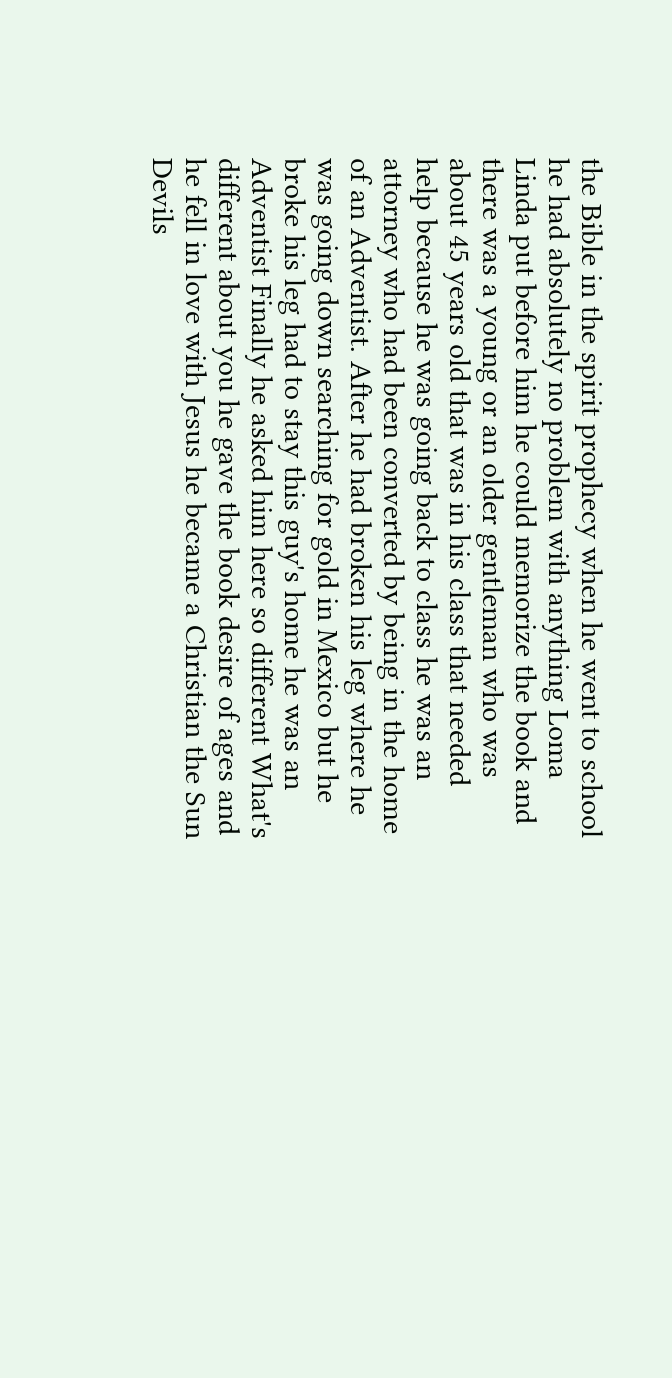the Bible in the spirit prophecy when he went to school he had absolutely no problem with anything Loma Linda put before him he could memorize the book and there was a young or an older gentleman who was about 45 years old that was in his class that needed help because he was going back to class he was an attorney who had been converted by being in the home of an Adventist. After he had broken his leg where he was going down searching for gold in Mexico but he broke his leg had to stay this guy's home he was an Adventist Finally he asked him here so different What's different about you he gave the book desire of ages and he fell in love with Jesus he became a Christian the Sun Devils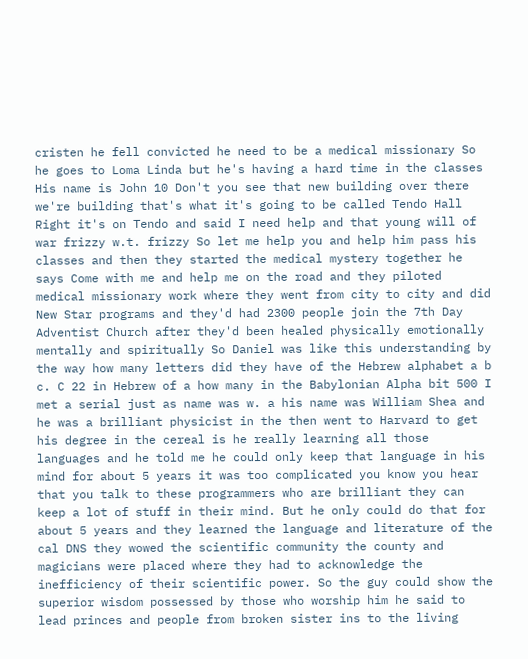cristen he fell convicted he need to be a medical missionary So he goes to Loma Linda but he's having a hard time in the classes His name is John 10 Don't you see that new building over there we're building that's what it's going to be called Tendo Hall Right it's on Tendo and said I need help and that young will of war frizzy w.t. frizzy So let me help you and help him pass his classes and then they started the medical mystery together he says Come with me and help me on the road and they piloted medical missionary work where they went from city to city and did New Star programs and they'd had 2300 people join the 7th Day Adventist Church after they'd been healed physically emotionally mentally and spiritually So Daniel was like this understanding by the way how many letters did they have of the Hebrew alphabet a b c. C 22 in Hebrew of a how many in the Babylonian Alpha bit 500 I met a serial just as name was w. a his name was William Shea and he was a brilliant physicist in the then went to Harvard to get his degree in the cereal is he really learning all those languages and he told me he could only keep that language in his mind for about 5 years it was too complicated you know you hear that you talk to these programmers who are brilliant they can keep a lot of stuff in their mind. But he only could do that for about 5 years and they learned the language and literature of the cal DNS they wowed the scientific community the county and magicians were placed where they had to acknowledge the inefficiency of their scientific power. So the guy could show the superior wisdom possessed by those who worship him he said to lead princes and people from broken sister ins to the living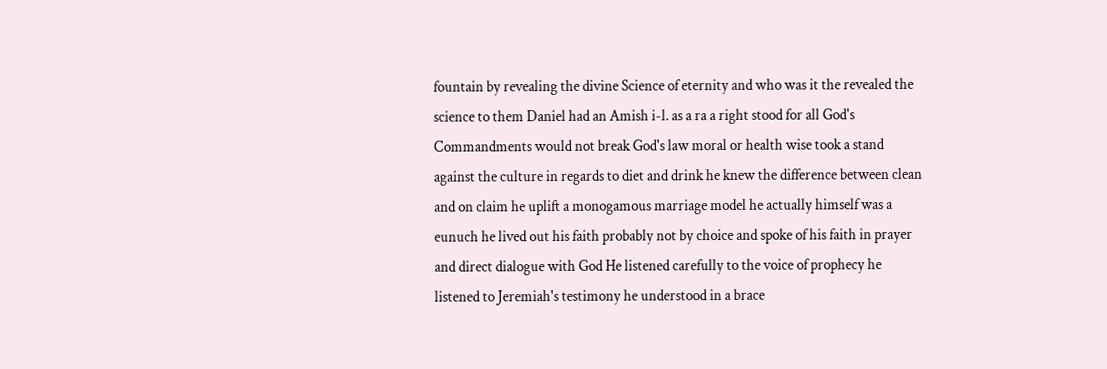fountain by revealing the divine Science of eternity and who was it the revealed the science to them Daniel had an Amish i-l. as a ra a right stood for all God's Commandments would not break God's law moral or health wise took a stand against the culture in regards to diet and drink he knew the difference between clean and on claim he uplift a monogamous marriage model he actually himself was a eunuch he lived out his faith probably not by choice and spoke of his faith in prayer and direct dialogue with God He listened carefully to the voice of prophecy he listened to Jeremiah's testimony he understood in a brace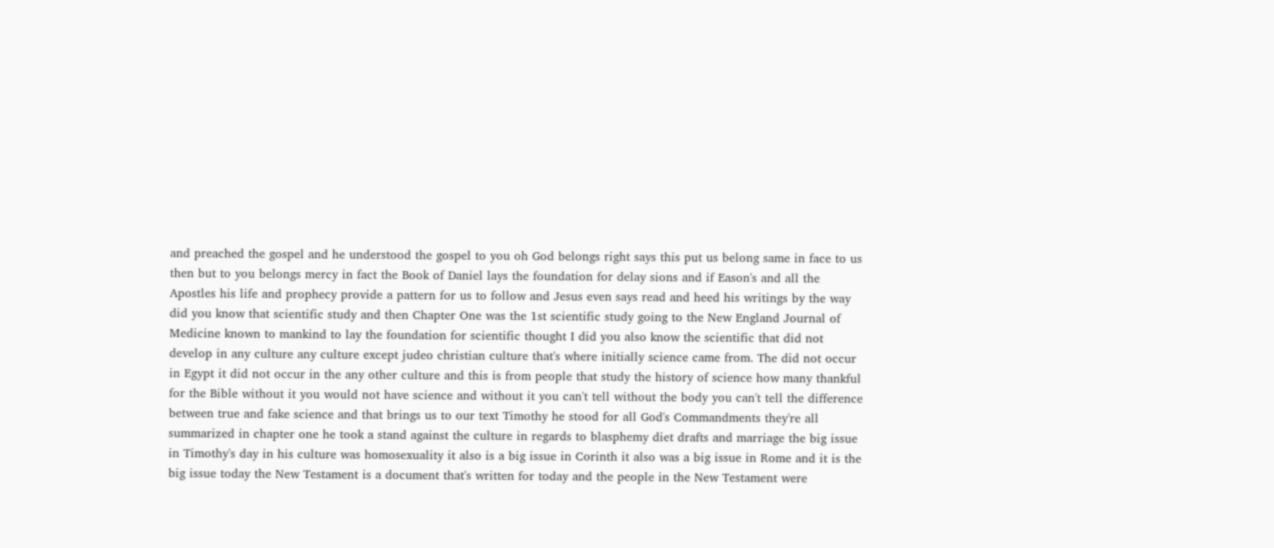and preached the gospel and he understood the gospel to you oh God belongs right says this put us belong same in face to us then but to you belongs mercy in fact the Book of Daniel lays the foundation for delay sions and if Eason's and all the Apostles his life and prophecy provide a pattern for us to follow and Jesus even says read and heed his writings by the way did you know that scientific study and then Chapter One was the 1st scientific study going to the New England Journal of Medicine known to mankind to lay the foundation for scientific thought I did you also know the scientific that did not develop in any culture any culture except judeo christian culture that's where initially science came from. The did not occur in Egypt it did not occur in the any other culture and this is from people that study the history of science how many thankful for the Bible without it you would not have science and without it you can't tell without the body you can't tell the difference between true and fake science and that brings us to our text Timothy he stood for all God's Commandments they're all summarized in chapter one he took a stand against the culture in regards to blasphemy diet drafts and marriage the big issue in Timothy's day in his culture was homosexuality it also is a big issue in Corinth it also was a big issue in Rome and it is the big issue today the New Testament is a document that's written for today and the people in the New Testament were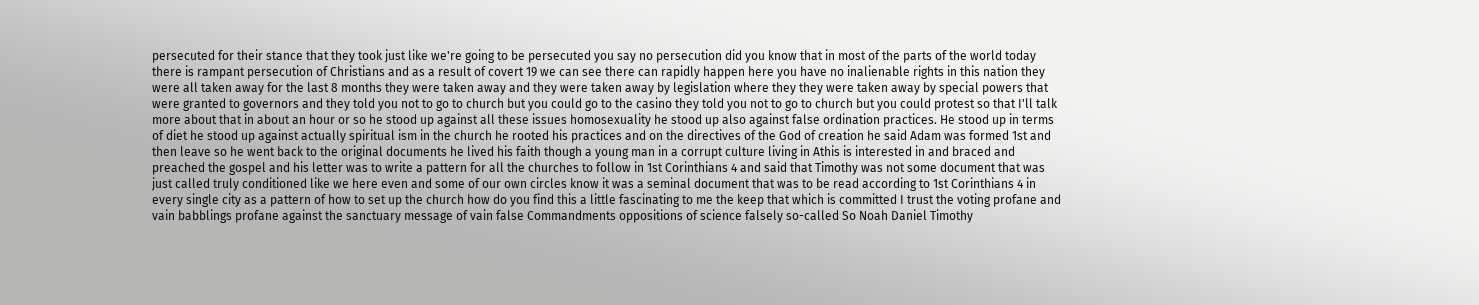persecuted for their stance that they took just like we're going to be persecuted you say no persecution did you know that in most of the parts of the world today there is rampant persecution of Christians and as a result of covert 19 we can see there can rapidly happen here you have no inalienable rights in this nation they were all taken away for the last 8 months they were taken away and they were taken away by legislation where they they were taken away by special powers that were granted to governors and they told you not to go to church but you could go to the casino they told you not to go to church but you could protest so that I'll talk more about that in about an hour or so he stood up against all these issues homosexuality he stood up also against false ordination practices. He stood up in terms of diet he stood up against actually spiritual ism in the church he rooted his practices and on the directives of the God of creation he said Adam was formed 1st and then leave so he went back to the original documents he lived his faith though a young man in a corrupt culture living in Athis is interested in and braced and preached the gospel and his letter was to write a pattern for all the churches to follow in 1st Corinthians 4 and said that Timothy was not some document that was just called truly conditioned like we here even and some of our own circles know it was a seminal document that was to be read according to 1st Corinthians 4 in every single city as a pattern of how to set up the church how do you find this a little fascinating to me the keep that which is committed I trust the voting profane and vain babblings profane against the sanctuary message of vain false Commandments oppositions of science falsely so-called So Noah Daniel Timothy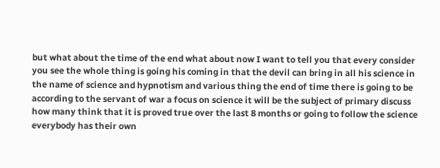but what about the time of the end what about now I want to tell you that every consider you see the whole thing is going his coming in that the devil can bring in all his science in the name of science and hypnotism and various thing the end of time there is going to be according to the servant of war a focus on science it will be the subject of primary discuss how many think that it is proved true over the last 8 months or going to follow the science everybody has their own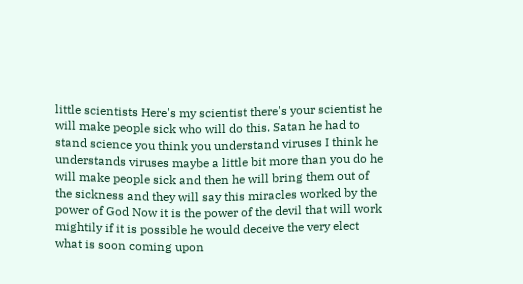little scientists Here's my scientist there's your scientist he will make people sick who will do this. Satan he had to stand science you think you understand viruses I think he understands viruses maybe a little bit more than you do he will make people sick and then he will bring them out of the sickness and they will say this miracles worked by the power of God Now it is the power of the devil that will work mightily if it is possible he would deceive the very elect what is soon coming upon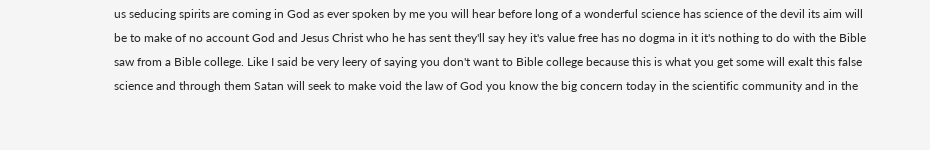us seducing spirits are coming in God as ever spoken by me you will hear before long of a wonderful science has science of the devil its aim will be to make of no account God and Jesus Christ who he has sent they'll say hey it's value free has no dogma in it it's nothing to do with the Bible saw from a Bible college. Like I said be very leery of saying you don't want to Bible college because this is what you get some will exalt this false science and through them Satan will seek to make void the law of God you know the big concern today in the scientific community and in the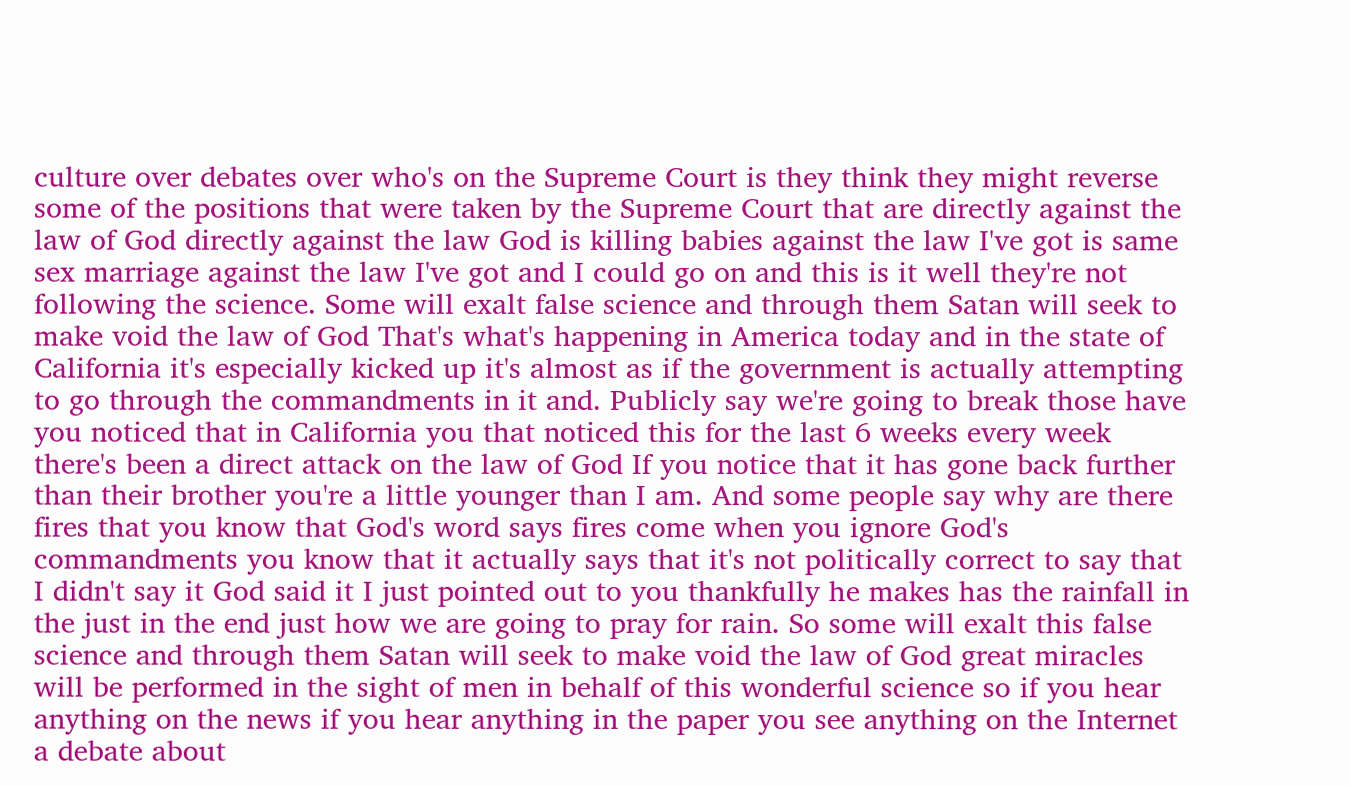culture over debates over who's on the Supreme Court is they think they might reverse some of the positions that were taken by the Supreme Court that are directly against the law of God directly against the law God is killing babies against the law I've got is same sex marriage against the law I've got and I could go on and this is it well they're not following the science. Some will exalt false science and through them Satan will seek to make void the law of God That's what's happening in America today and in the state of California it's especially kicked up it's almost as if the government is actually attempting to go through the commandments in it and. Publicly say we're going to break those have you noticed that in California you that noticed this for the last 6 weeks every week there's been a direct attack on the law of God If you notice that it has gone back further than their brother you're a little younger than I am. And some people say why are there fires that you know that God's word says fires come when you ignore God's commandments you know that it actually says that it's not politically correct to say that I didn't say it God said it I just pointed out to you thankfully he makes has the rainfall in the just in the end just how we are going to pray for rain. So some will exalt this false science and through them Satan will seek to make void the law of God great miracles will be performed in the sight of men in behalf of this wonderful science so if you hear anything on the news if you hear anything in the paper you see anything on the Internet a debate about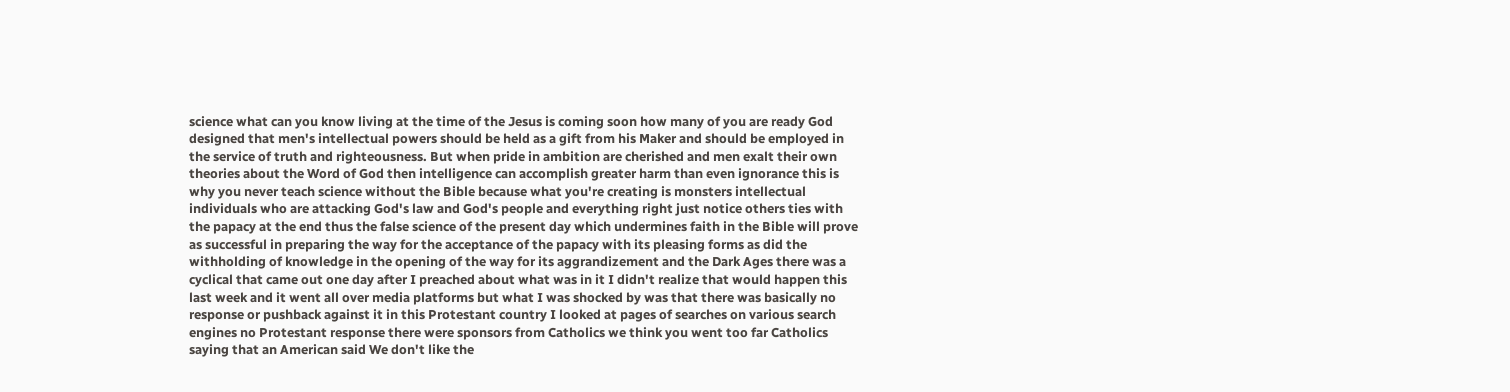science what can you know living at the time of the Jesus is coming soon how many of you are ready God designed that men's intellectual powers should be held as a gift from his Maker and should be employed in the service of truth and righteousness. But when pride in ambition are cherished and men exalt their own theories about the Word of God then intelligence can accomplish greater harm than even ignorance this is why you never teach science without the Bible because what you're creating is monsters intellectual individuals who are attacking God's law and God's people and everything right just notice others ties with the papacy at the end thus the false science of the present day which undermines faith in the Bible will prove as successful in preparing the way for the acceptance of the papacy with its pleasing forms as did the withholding of knowledge in the opening of the way for its aggrandizement and the Dark Ages there was a cyclical that came out one day after I preached about what was in it I didn't realize that would happen this last week and it went all over media platforms but what I was shocked by was that there was basically no response or pushback against it in this Protestant country I looked at pages of searches on various search engines no Protestant response there were sponsors from Catholics we think you went too far Catholics saying that an American said We don't like the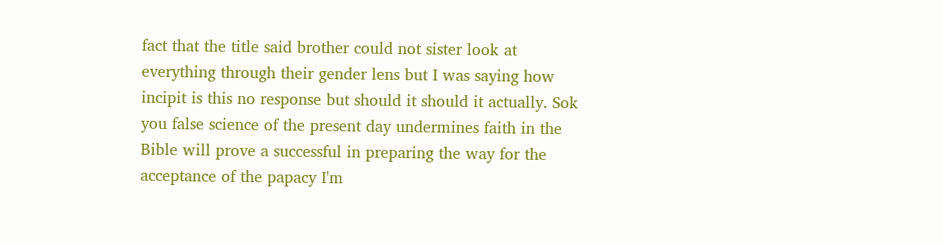fact that the title said brother could not sister look at everything through their gender lens but I was saying how incipit is this no response but should it should it actually. Sok you false science of the present day undermines faith in the Bible will prove a successful in preparing the way for the acceptance of the papacy I'm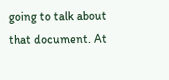going to talk about that document. At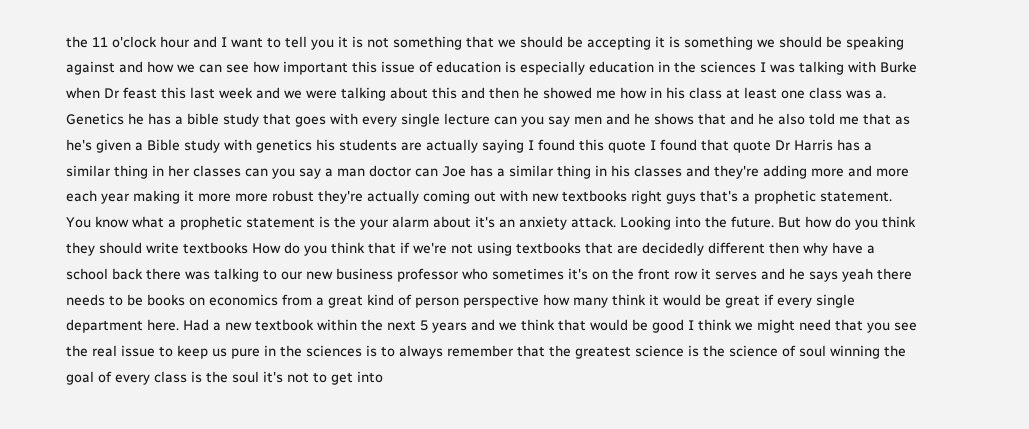the 11 o'clock hour and I want to tell you it is not something that we should be accepting it is something we should be speaking against and how we can see how important this issue of education is especially education in the sciences I was talking with Burke when Dr feast this last week and we were talking about this and then he showed me how in his class at least one class was a. Genetics he has a bible study that goes with every single lecture can you say men and he shows that and he also told me that as he's given a Bible study with genetics his students are actually saying I found this quote I found that quote Dr Harris has a similar thing in her classes can you say a man doctor can Joe has a similar thing in his classes and they're adding more and more each year making it more more robust they're actually coming out with new textbooks right guys that's a prophetic statement. You know what a prophetic statement is the your alarm about it's an anxiety attack. Looking into the future. But how do you think they should write textbooks How do you think that if we're not using textbooks that are decidedly different then why have a school back there was talking to our new business professor who sometimes it's on the front row it serves and he says yeah there needs to be books on economics from a great kind of person perspective how many think it would be great if every single department here. Had a new textbook within the next 5 years and we think that would be good I think we might need that you see the real issue to keep us pure in the sciences is to always remember that the greatest science is the science of soul winning the goal of every class is the soul it's not to get into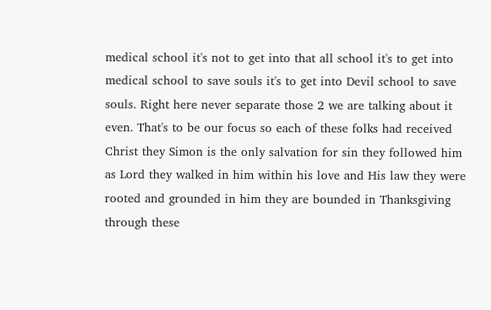medical school it's not to get into that all school it's to get into medical school to save souls it's to get into Devil school to save souls. Right here never separate those 2 we are talking about it even. That's to be our focus so each of these folks had received Christ they Simon is the only salvation for sin they followed him as Lord they walked in him within his love and His law they were rooted and grounded in him they are bounded in Thanksgiving through these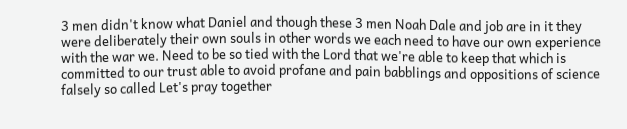3 men didn't know what Daniel and though these 3 men Noah Dale and job are in it they were deliberately their own souls in other words we each need to have our own experience with the war we. Need to be so tied with the Lord that we're able to keep that which is committed to our trust able to avoid profane and pain babblings and oppositions of science falsely so called Let's pray together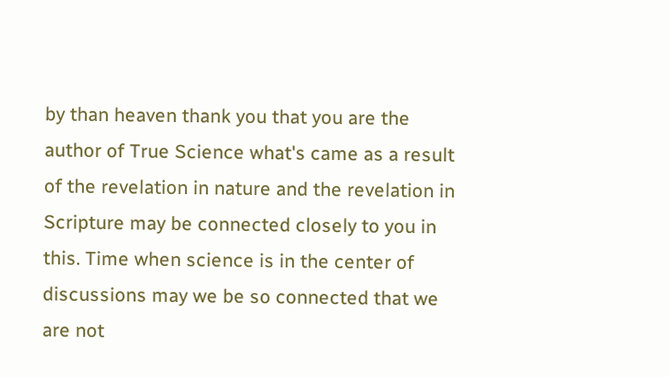by than heaven thank you that you are the author of True Science what's came as a result of the revelation in nature and the revelation in Scripture may be connected closely to you in this. Time when science is in the center of discussions may we be so connected that we are not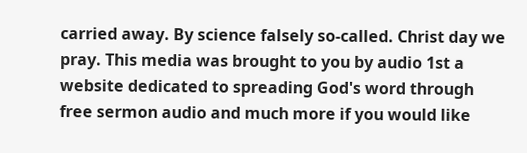carried away. By science falsely so-called. Christ day we pray. This media was brought to you by audio 1st a website dedicated to spreading God's word through free sermon audio and much more if you would like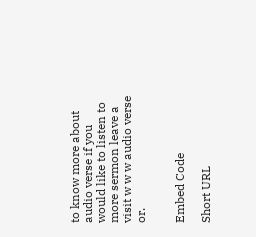to know more about audio verse if you would like to listen to more sermon leave a visit w w w audio verse or.


Embed Code

Short URL